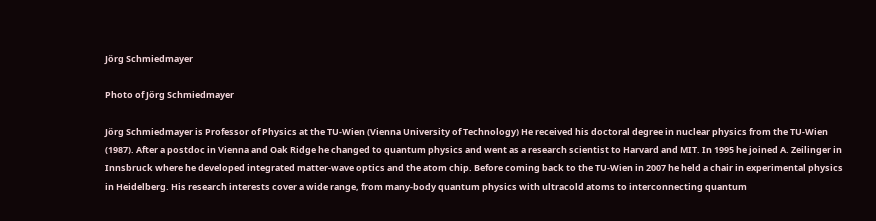Jörg Schmiedmayer

Photo of Jörg Schmiedmayer

Jörg Schmiedmayer is Professor of Physics at the TU-Wien (Vienna University of Technology) He received his doctoral degree in nuclear physics from the TU-Wien (1987). After a postdoc in Vienna and Oak Ridge he changed to quantum physics and went as a research scientist to Harvard and MIT. In 1995 he joined A. Zeilinger in Innsbruck where he developed integrated matter-wave optics and the atom chip. Before coming back to the TU-Wien in 2007 he held a chair in experimental physics in Heidelberg. His research interests cover a wide range, from many-body quantum physics with ultracold atoms to interconnecting quantum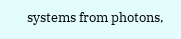systems from photons,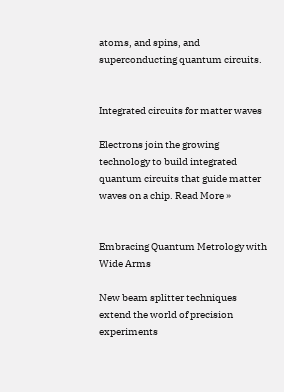atoms, and spins, and superconducting quantum circuits.


Integrated circuits for matter waves

Electrons join the growing technology to build integrated quantum circuits that guide matter waves on a chip. Read More »


Embracing Quantum Metrology with Wide Arms

New beam splitter techniques extend the world of precision experiments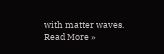with matter waves. Read More »